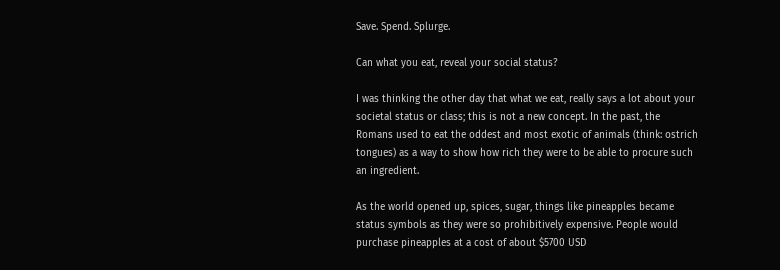Save. Spend. Splurge.

Can what you eat, reveal your social status?

I was thinking the other day that what we eat, really says a lot about your societal status or class; this is not a new concept. In the past, the Romans used to eat the oddest and most exotic of animals (think: ostrich tongues) as a way to show how rich they were to be able to procure such an ingredient.

As the world opened up, spices, sugar, things like pineapples became status symbols as they were so prohibitively expensive. People would purchase pineapples at a cost of about $5700 USD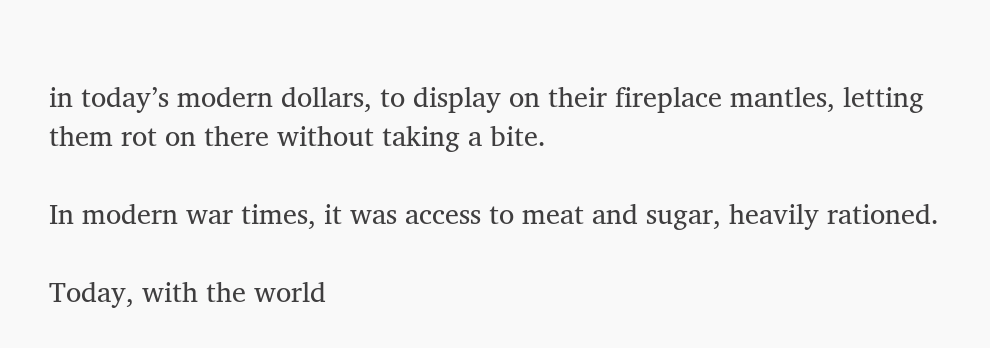in today’s modern dollars, to display on their fireplace mantles, letting them rot on there without taking a bite.

In modern war times, it was access to meat and sugar, heavily rationed.

Today, with the world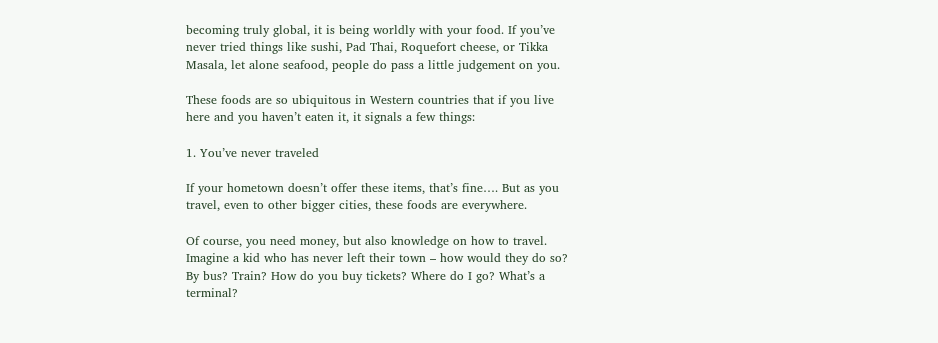becoming truly global, it is being worldly with your food. If you’ve never tried things like sushi, Pad Thai, Roquefort cheese, or Tikka Masala, let alone seafood, people do pass a little judgement on you.

These foods are so ubiquitous in Western countries that if you live here and you haven’t eaten it, it signals a few things:

1. You’ve never traveled

If your hometown doesn’t offer these items, that’s fine…. But as you travel, even to other bigger cities, these foods are everywhere.

Of course, you need money, but also knowledge on how to travel. Imagine a kid who has never left their town – how would they do so? By bus? Train? How do you buy tickets? Where do I go? What’s a terminal?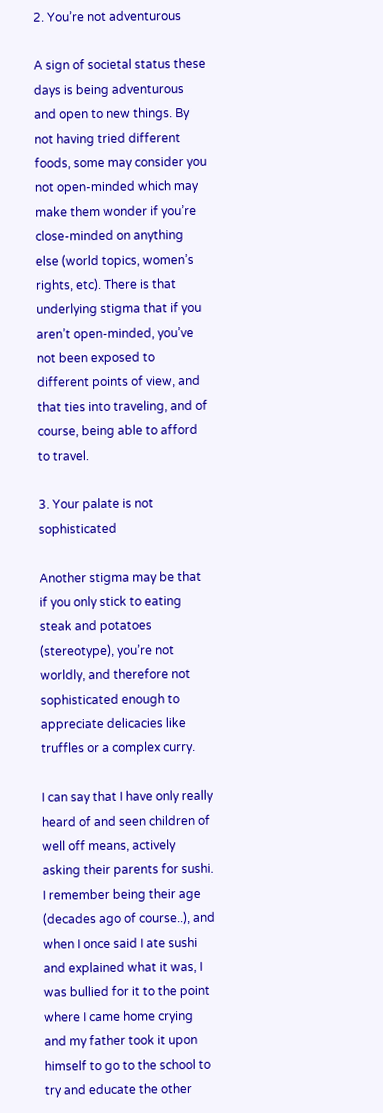2. You’re not adventurous

A sign of societal status these days is being adventurous and open to new things. By not having tried different foods, some may consider you not open-minded which may make them wonder if you’re close-minded on anything else (world topics, women’s rights, etc). There is that underlying stigma that if you aren’t open-minded, you’ve not been exposed to different points of view, and that ties into traveling, and of course, being able to afford to travel.

3. Your palate is not sophisticated

Another stigma may be that if you only stick to eating steak and potatoes (stereotype), you’re not worldly, and therefore not sophisticated enough to appreciate delicacies like truffles or a complex curry.

I can say that I have only really heard of and seen children of well off means, actively asking their parents for sushi. I remember being their age (decades ago of course..), and when I once said I ate sushi and explained what it was, I was bullied for it to the point where I came home crying and my father took it upon himself to go to the school to try and educate the other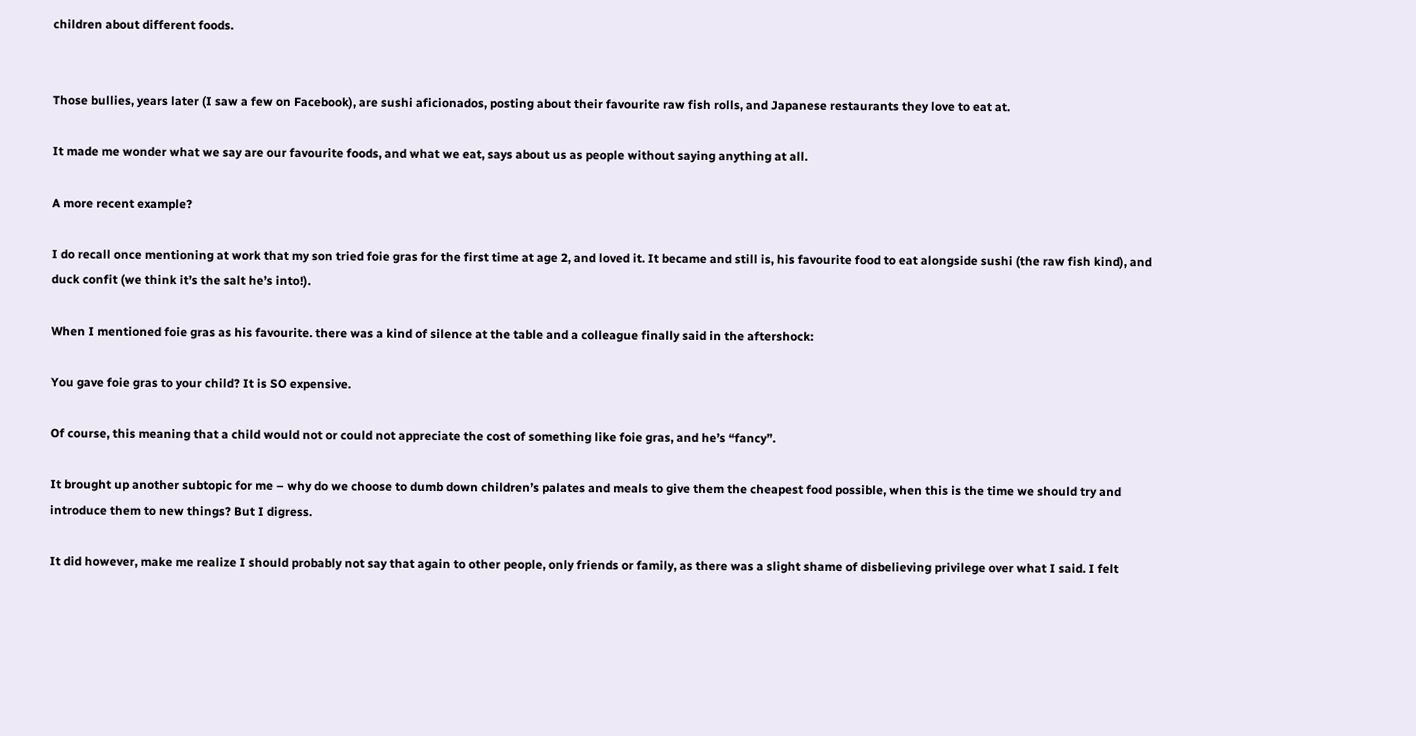children about different foods.


Those bullies, years later (I saw a few on Facebook), are sushi aficionados, posting about their favourite raw fish rolls, and Japanese restaurants they love to eat at.

It made me wonder what we say are our favourite foods, and what we eat, says about us as people without saying anything at all.

A more recent example?

I do recall once mentioning at work that my son tried foie gras for the first time at age 2, and loved it. It became and still is, his favourite food to eat alongside sushi (the raw fish kind), and duck confit (we think it’s the salt he’s into!).

When I mentioned foie gras as his favourite. there was a kind of silence at the table and a colleague finally said in the aftershock:

You gave foie gras to your child? It is SO expensive.

Of course, this meaning that a child would not or could not appreciate the cost of something like foie gras, and he’s “fancy”.

It brought up another subtopic for me – why do we choose to dumb down children’s palates and meals to give them the cheapest food possible, when this is the time we should try and introduce them to new things? But I digress.

It did however, make me realize I should probably not say that again to other people, only friends or family, as there was a slight shame of disbelieving privilege over what I said. I felt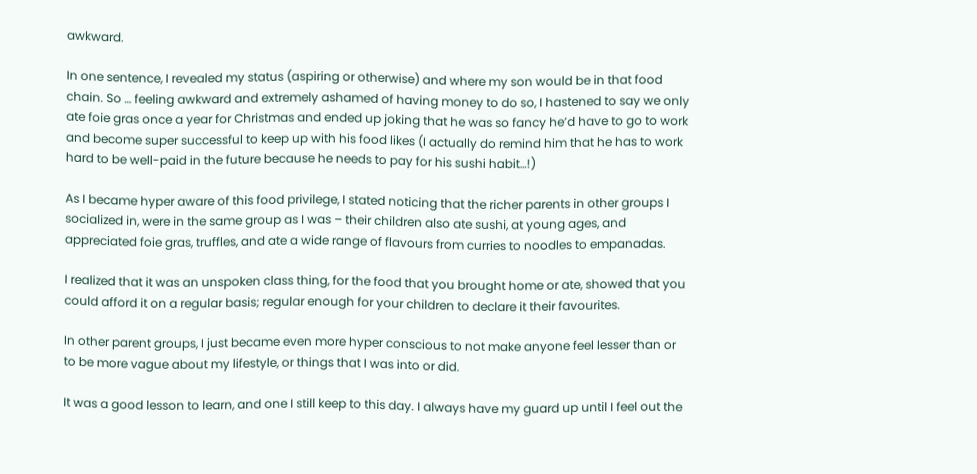awkward.

In one sentence, I revealed my status (aspiring or otherwise) and where my son would be in that food chain. So … feeling awkward and extremely ashamed of having money to do so, I hastened to say we only ate foie gras once a year for Christmas and ended up joking that he was so fancy he’d have to go to work and become super successful to keep up with his food likes (I actually do remind him that he has to work hard to be well-paid in the future because he needs to pay for his sushi habit…!)

As I became hyper aware of this food privilege, I stated noticing that the richer parents in other groups I socialized in, were in the same group as I was – their children also ate sushi, at young ages, and appreciated foie gras, truffles, and ate a wide range of flavours from curries to noodles to empanadas.

I realized that it was an unspoken class thing, for the food that you brought home or ate, showed that you could afford it on a regular basis; regular enough for your children to declare it their favourites.

In other parent groups, I just became even more hyper conscious to not make anyone feel lesser than or to be more vague about my lifestyle, or things that I was into or did.

It was a good lesson to learn, and one I still keep to this day. I always have my guard up until I feel out the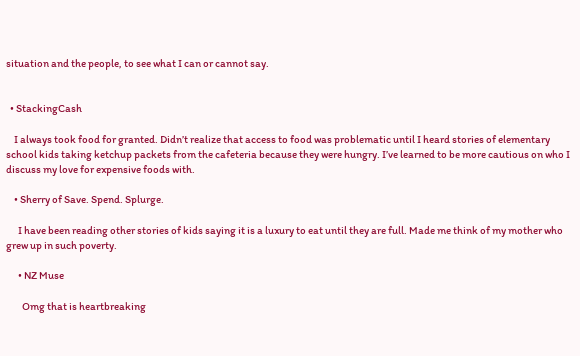situation and the people, to see what I can or cannot say.


  • StackingCash

    I always took food for granted. Didn’t realize that access to food was problematic until I heard stories of elementary school kids taking ketchup packets from the cafeteria because they were hungry. I’ve learned to be more cautious on who I discuss my love for expensive foods with.

    • Sherry of Save. Spend. Splurge.

      I have been reading other stories of kids saying it is a luxury to eat until they are full. Made me think of my mother who grew up in such poverty.

      • NZ Muse

        Omg that is heartbreaking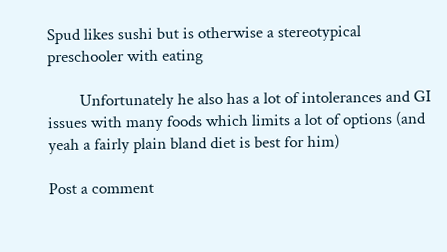Spud likes sushi but is otherwise a stereotypical preschooler with eating

        Unfortunately he also has a lot of intolerances and GI issues with many foods which limits a lot of options (and yeah a fairly plain bland diet is best for him)

Post a comment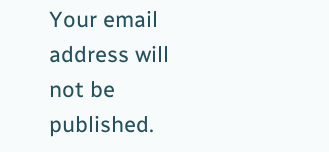Your email address will not be published.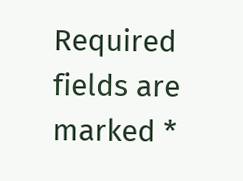Required fields are marked *